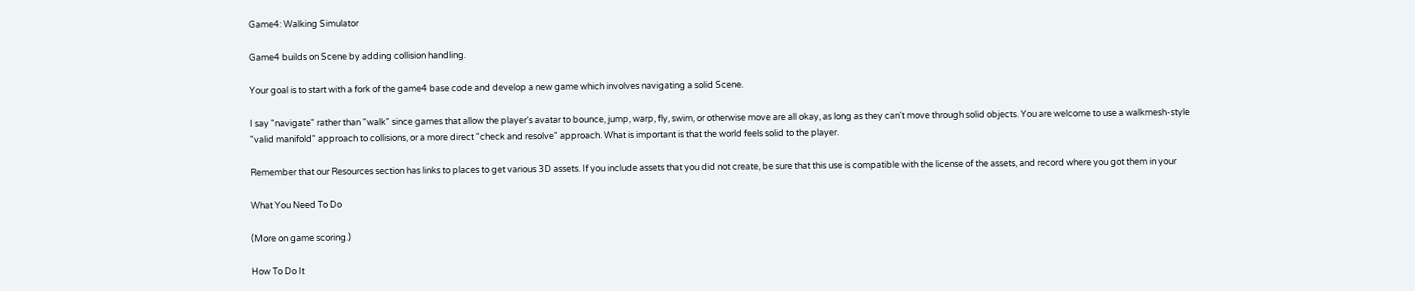Game4: Walking Simulator

Game4 builds on Scene by adding collision handling.

Your goal is to start with a fork of the game4 base code and develop a new game which involves navigating a solid Scene.

I say "navigate" rather than "walk" since games that allow the player's avatar to bounce, jump, warp, fly, swim, or otherwise move are all okay, as long as they can't move through solid objects. You are welcome to use a walkmesh-style "valid manifold" approach to collisions, or a more direct "check and resolve" approach. What is important is that the world feels solid to the player.

Remember that our Resources section has links to places to get various 3D assets. If you include assets that you did not create, be sure that this use is compatible with the license of the assets, and record where you got them in your

What You Need To Do

(More on game scoring.)

How To Do It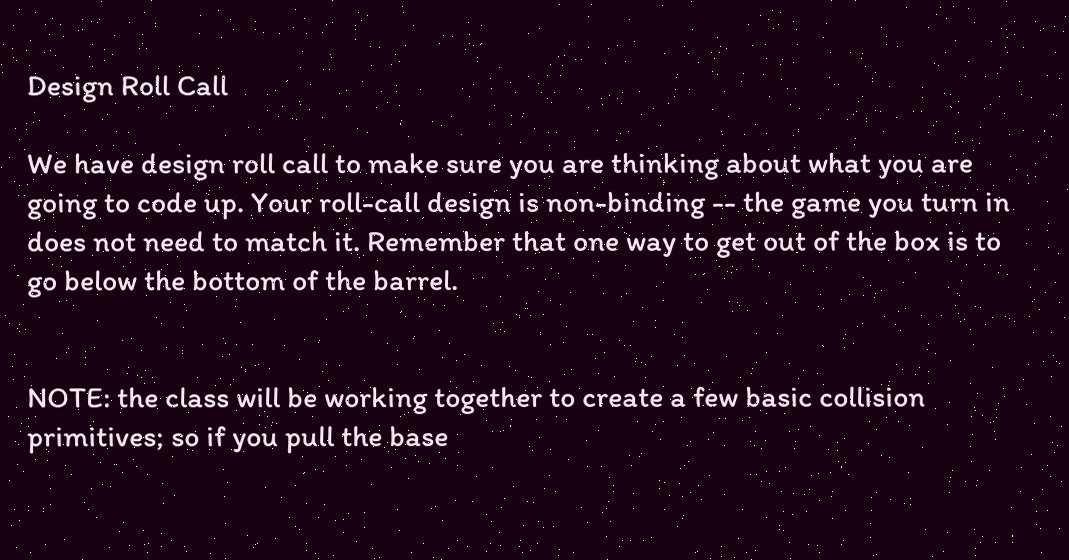Design Roll Call

We have design roll call to make sure you are thinking about what you are going to code up. Your roll-call design is non-binding -- the game you turn in does not need to match it. Remember that one way to get out of the box is to go below the bottom of the barrel.


NOTE: the class will be working together to create a few basic collision primitives; so if you pull the base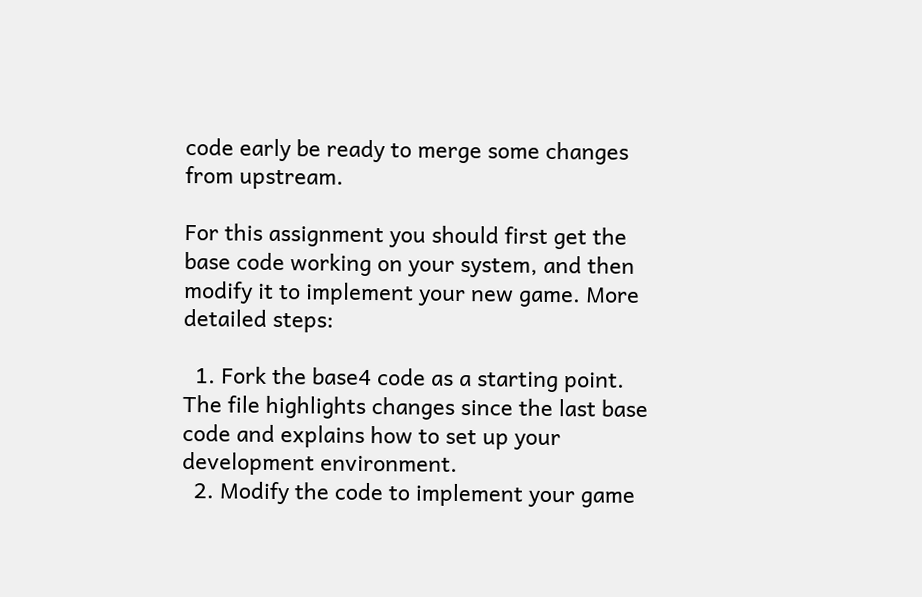code early be ready to merge some changes from upstream.

For this assignment you should first get the base code working on your system, and then modify it to implement your new game. More detailed steps:

  1. Fork the base4 code as a starting point. The file highlights changes since the last base code and explains how to set up your development environment.
  2. Modify the code to implement your game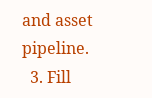and asset pipeline.
  3. Fill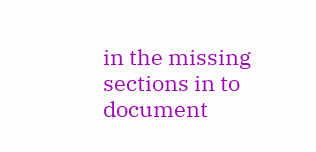in the missing sections in to document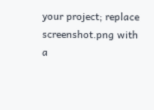your project; replace screenshot.png with a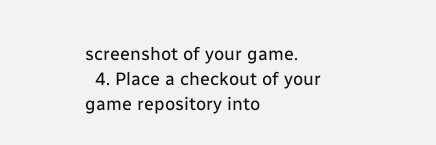screenshot of your game.
  4. Place a checkout of your game repository into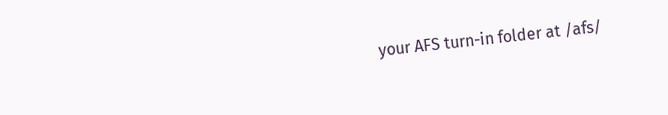your AFS turn-in folder at /afs/